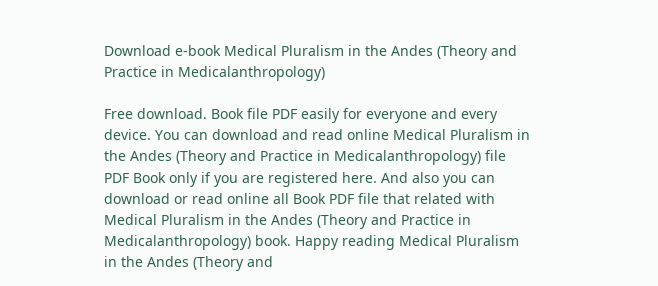Download e-book Medical Pluralism in the Andes (Theory and Practice in Medicalanthropology)

Free download. Book file PDF easily for everyone and every device. You can download and read online Medical Pluralism in the Andes (Theory and Practice in Medicalanthropology) file PDF Book only if you are registered here. And also you can download or read online all Book PDF file that related with Medical Pluralism in the Andes (Theory and Practice in Medicalanthropology) book. Happy reading Medical Pluralism in the Andes (Theory and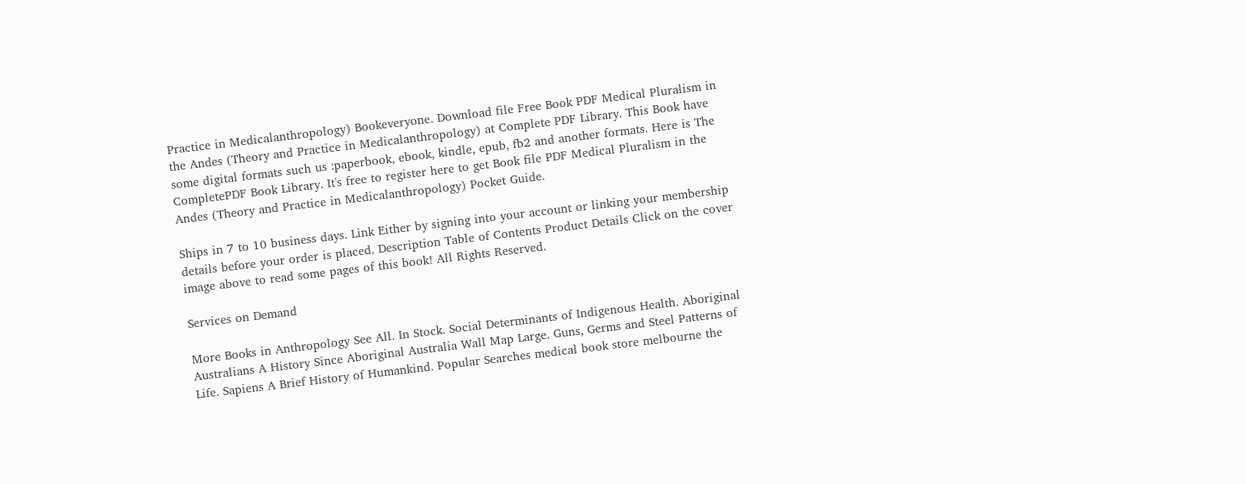Practice in Medicalanthropology) Bookeveryone. Download file Free Book PDF Medical Pluralism in the Andes (Theory and Practice in Medicalanthropology) at Complete PDF Library. This Book have some digital formats such us :paperbook, ebook, kindle, epub, fb2 and another formats. Here is The CompletePDF Book Library. It's free to register here to get Book file PDF Medical Pluralism in the Andes (Theory and Practice in Medicalanthropology) Pocket Guide.

Ships in 7 to 10 business days. Link Either by signing into your account or linking your membership details before your order is placed. Description Table of Contents Product Details Click on the cover image above to read some pages of this book! All Rights Reserved.

Services on Demand

More Books in Anthropology See All. In Stock. Social Determinants of Indigenous Health. Aboriginal Australians A History Since Aboriginal Australia Wall Map Large. Guns, Germs and Steel Patterns of Life. Sapiens A Brief History of Humankind. Popular Searches medical book store melbourne the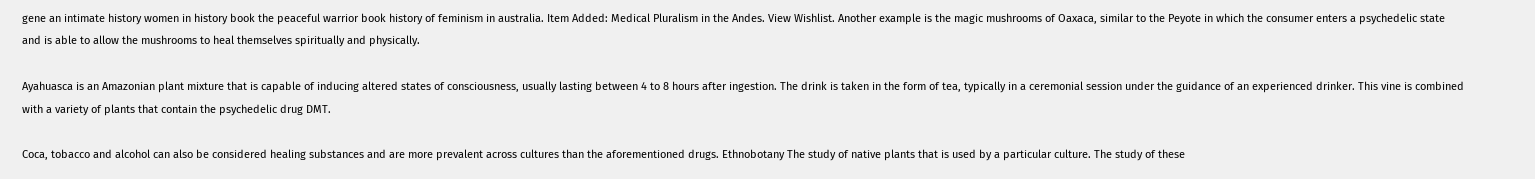gene an intimate history women in history book the peaceful warrior book history of feminism in australia. Item Added: Medical Pluralism in the Andes. View Wishlist. Another example is the magic mushrooms of Oaxaca, similar to the Peyote in which the consumer enters a psychedelic state and is able to allow the mushrooms to heal themselves spiritually and physically.

Ayahuasca is an Amazonian plant mixture that is capable of inducing altered states of consciousness, usually lasting between 4 to 8 hours after ingestion. The drink is taken in the form of tea, typically in a ceremonial session under the guidance of an experienced drinker. This vine is combined with a variety of plants that contain the psychedelic drug DMT.

Coca, tobacco and alcohol can also be considered healing substances and are more prevalent across cultures than the aforementioned drugs. Ethnobotany The study of native plants that is used by a particular culture. The study of these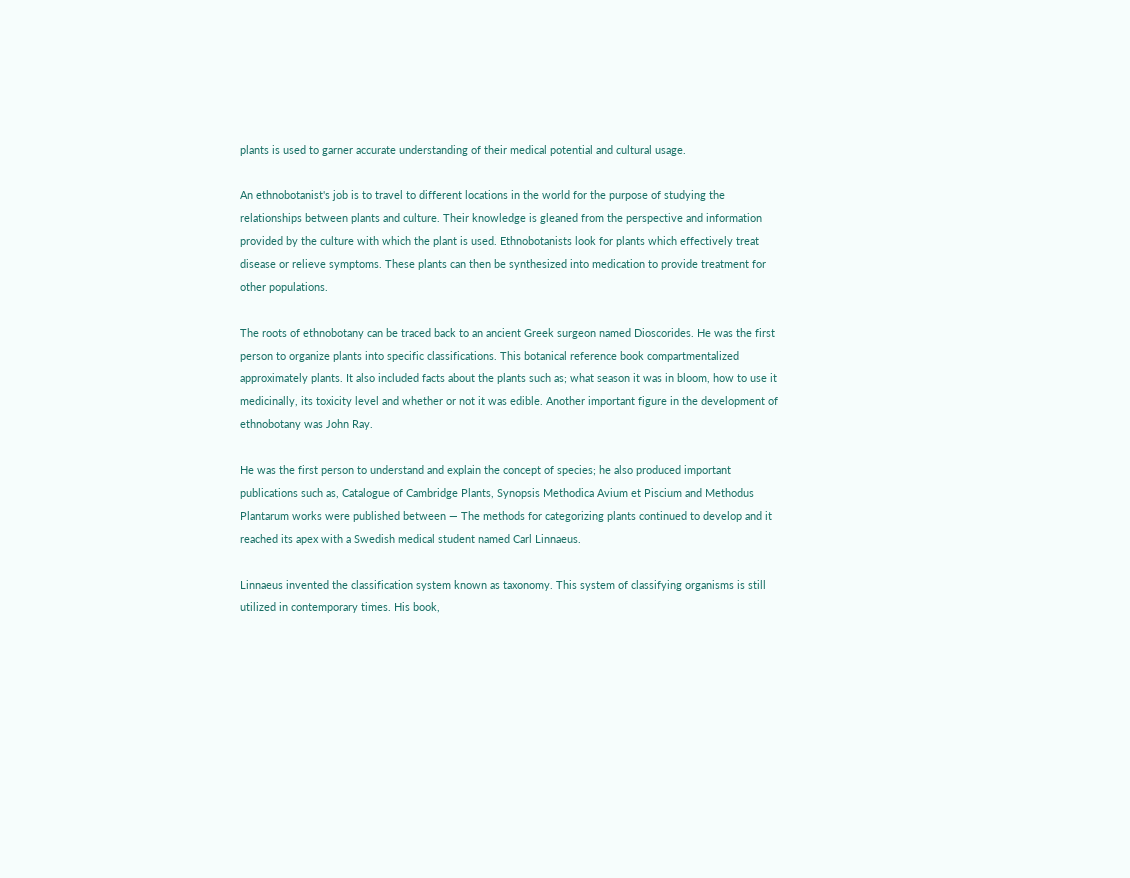plants is used to garner accurate understanding of their medical potential and cultural usage.

An ethnobotanist's job is to travel to different locations in the world for the purpose of studying the relationships between plants and culture. Their knowledge is gleaned from the perspective and information provided by the culture with which the plant is used. Ethnobotanists look for plants which effectively treat disease or relieve symptoms. These plants can then be synthesized into medication to provide treatment for other populations.

The roots of ethnobotany can be traced back to an ancient Greek surgeon named Dioscorides. He was the first person to organize plants into specific classifications. This botanical reference book compartmentalized approximately plants. It also included facts about the plants such as; what season it was in bloom, how to use it medicinally, its toxicity level and whether or not it was edible. Another important figure in the development of ethnobotany was John Ray.

He was the first person to understand and explain the concept of species; he also produced important publications such as, Catalogue of Cambridge Plants, Synopsis Methodica Avium et Piscium and Methodus Plantarum works were published between — The methods for categorizing plants continued to develop and it reached its apex with a Swedish medical student named Carl Linnaeus.

Linnaeus invented the classification system known as taxonomy. This system of classifying organisms is still utilized in contemporary times. His book,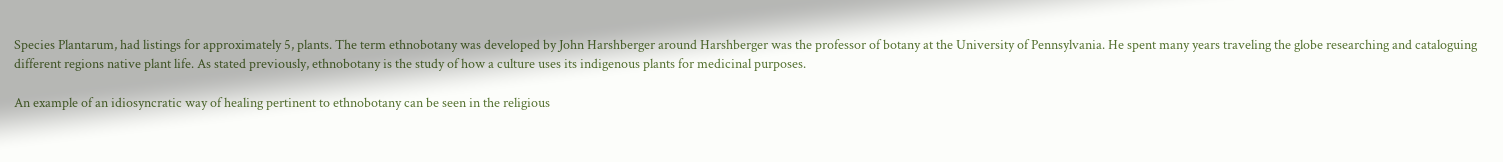Species Plantarum, had listings for approximately 5, plants. The term ethnobotany was developed by John Harshberger around Harshberger was the professor of botany at the University of Pennsylvania. He spent many years traveling the globe researching and cataloguing different regions native plant life. As stated previously, ethnobotany is the study of how a culture uses its indigenous plants for medicinal purposes.

An example of an idiosyncratic way of healing pertinent to ethnobotany can be seen in the religious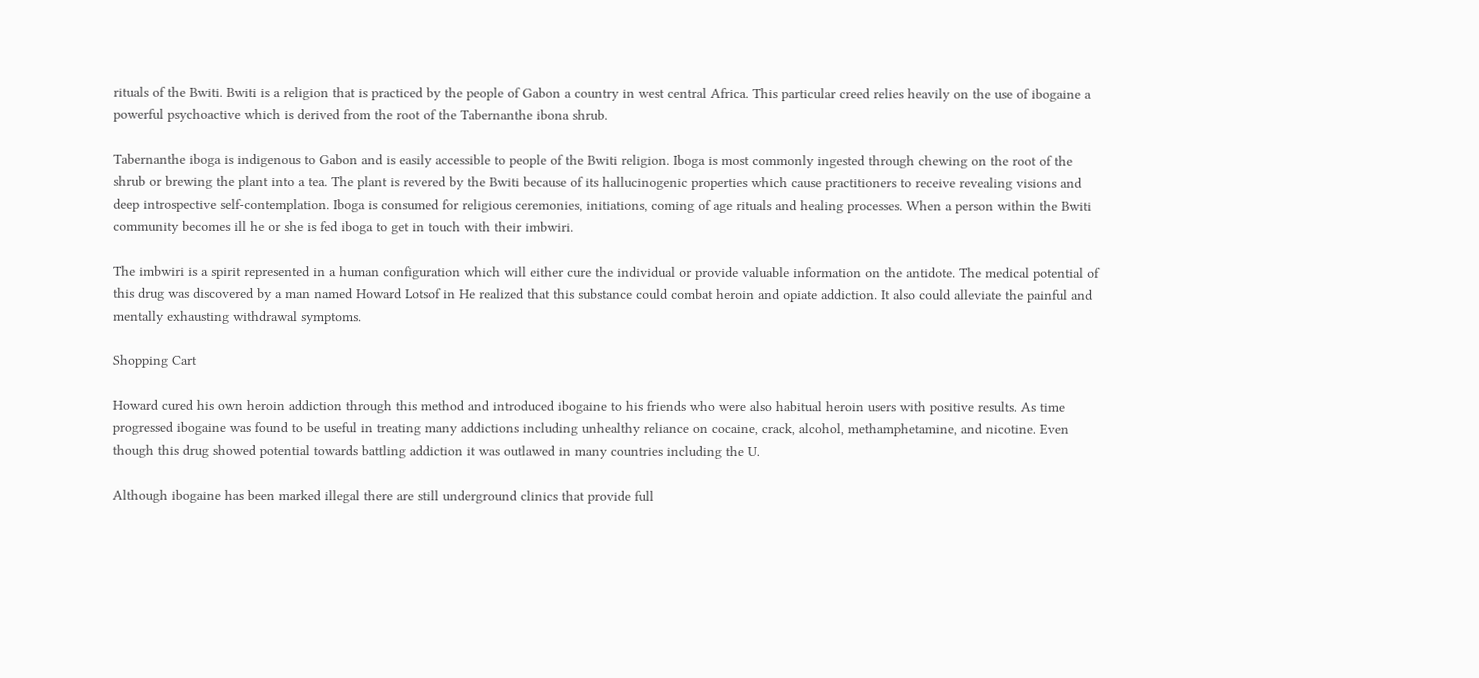rituals of the Bwiti. Bwiti is a religion that is practiced by the people of Gabon a country in west central Africa. This particular creed relies heavily on the use of ibogaine a powerful psychoactive which is derived from the root of the Tabernanthe ibona shrub.

Tabernanthe iboga is indigenous to Gabon and is easily accessible to people of the Bwiti religion. Iboga is most commonly ingested through chewing on the root of the shrub or brewing the plant into a tea. The plant is revered by the Bwiti because of its hallucinogenic properties which cause practitioners to receive revealing visions and deep introspective self-contemplation. Iboga is consumed for religious ceremonies, initiations, coming of age rituals and healing processes. When a person within the Bwiti community becomes ill he or she is fed iboga to get in touch with their imbwiri.

The imbwiri is a spirit represented in a human configuration which will either cure the individual or provide valuable information on the antidote. The medical potential of this drug was discovered by a man named Howard Lotsof in He realized that this substance could combat heroin and opiate addiction. It also could alleviate the painful and mentally exhausting withdrawal symptoms.

Shopping Cart

Howard cured his own heroin addiction through this method and introduced ibogaine to his friends who were also habitual heroin users with positive results. As time progressed ibogaine was found to be useful in treating many addictions including unhealthy reliance on cocaine, crack, alcohol, methamphetamine, and nicotine. Even though this drug showed potential towards battling addiction it was outlawed in many countries including the U.

Although ibogaine has been marked illegal there are still underground clinics that provide full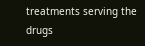treatments serving the drugs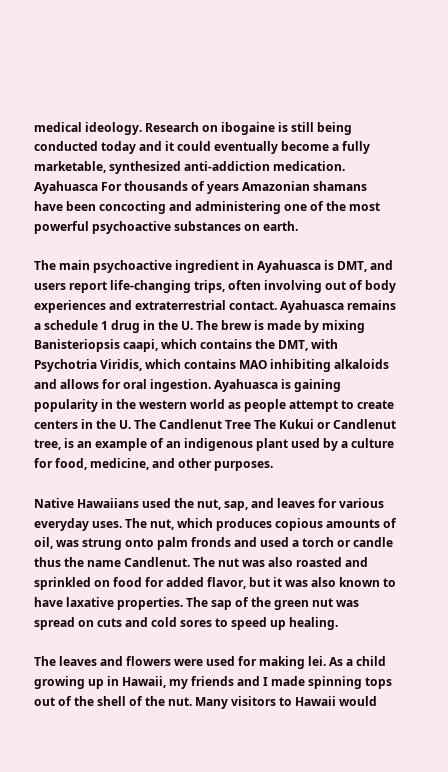medical ideology. Research on ibogaine is still being conducted today and it could eventually become a fully marketable, synthesized anti-addiction medication. Ayahuasca For thousands of years Amazonian shamans have been concocting and administering one of the most powerful psychoactive substances on earth.

The main psychoactive ingredient in Ayahuasca is DMT, and users report life-changing trips, often involving out of body experiences and extraterrestrial contact. Ayahuasca remains a schedule 1 drug in the U. The brew is made by mixing Banisteriopsis caapi, which contains the DMT, with Psychotria Viridis, which contains MAO inhibiting alkaloids and allows for oral ingestion. Ayahuasca is gaining popularity in the western world as people attempt to create centers in the U. The Candlenut Tree The Kukui or Candlenut tree, is an example of an indigenous plant used by a culture for food, medicine, and other purposes.

Native Hawaiians used the nut, sap, and leaves for various everyday uses. The nut, which produces copious amounts of oil, was strung onto palm fronds and used a torch or candle thus the name Candlenut. The nut was also roasted and sprinkled on food for added flavor, but it was also known to have laxative properties. The sap of the green nut was spread on cuts and cold sores to speed up healing.

The leaves and flowers were used for making lei. As a child growing up in Hawaii, my friends and I made spinning tops out of the shell of the nut. Many visitors to Hawaii would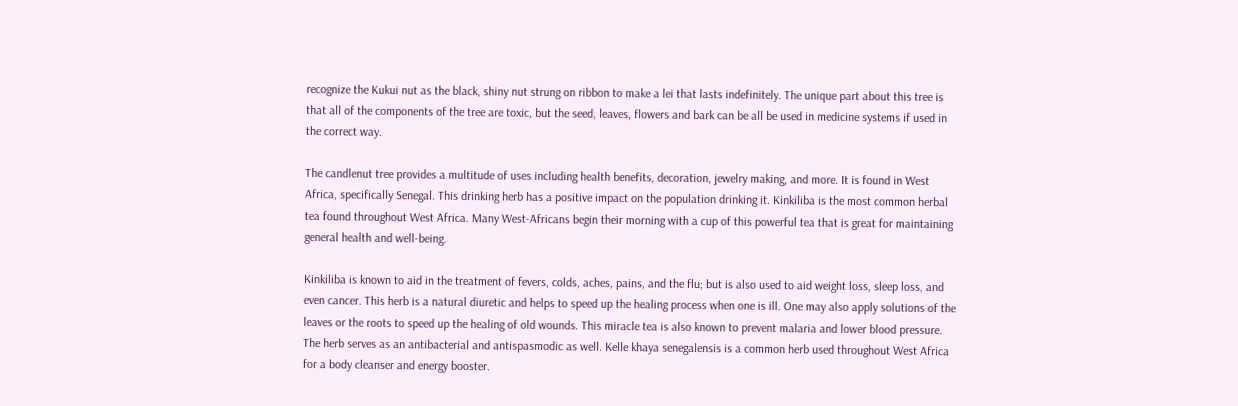recognize the Kukui nut as the black, shiny nut strung on ribbon to make a lei that lasts indefinitely. The unique part about this tree is that all of the components of the tree are toxic, but the seed, leaves, flowers and bark can be all be used in medicine systems if used in the correct way.

The candlenut tree provides a multitude of uses including health benefits, decoration, jewelry making, and more. It is found in West Africa, specifically Senegal. This drinking herb has a positive impact on the population drinking it. Kinkiliba is the most common herbal tea found throughout West Africa. Many West-Africans begin their morning with a cup of this powerful tea that is great for maintaining general health and well-being.

Kinkiliba is known to aid in the treatment of fevers, colds, aches, pains, and the flu; but is also used to aid weight loss, sleep loss, and even cancer. This herb is a natural diuretic and helps to speed up the healing process when one is ill. One may also apply solutions of the leaves or the roots to speed up the healing of old wounds. This miracle tea is also known to prevent malaria and lower blood pressure. The herb serves as an antibacterial and antispasmodic as well. Kelle khaya senegalensis is a common herb used throughout West Africa for a body cleanser and energy booster.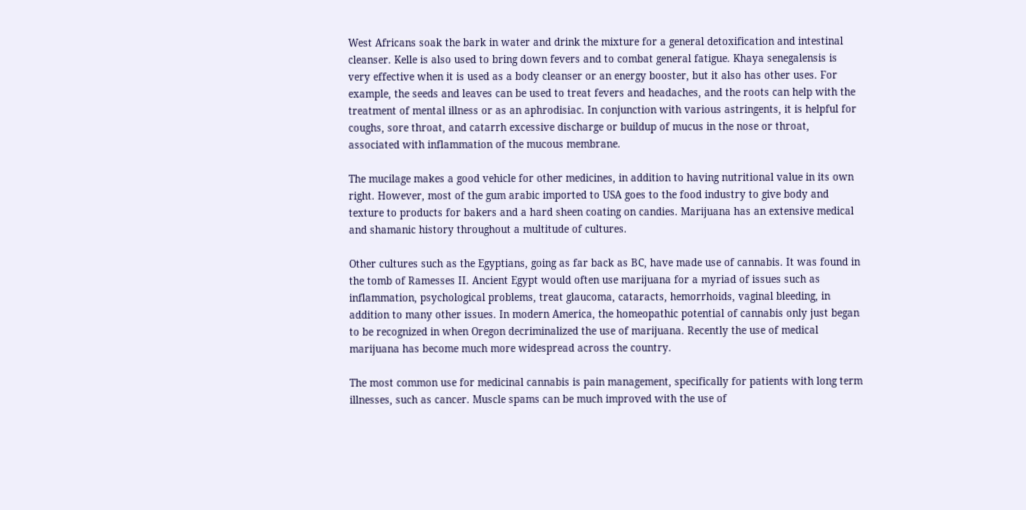West Africans soak the bark in water and drink the mixture for a general detoxification and intestinal cleanser. Kelle is also used to bring down fevers and to combat general fatigue. Khaya senegalensis is very effective when it is used as a body cleanser or an energy booster, but it also has other uses. For example, the seeds and leaves can be used to treat fevers and headaches, and the roots can help with the treatment of mental illness or as an aphrodisiac. In conjunction with various astringents, it is helpful for coughs, sore throat, and catarrh excessive discharge or buildup of mucus in the nose or throat, associated with inflammation of the mucous membrane.

The mucilage makes a good vehicle for other medicines, in addition to having nutritional value in its own right. However, most of the gum arabic imported to USA goes to the food industry to give body and texture to products for bakers and a hard sheen coating on candies. Marijuana has an extensive medical and shamanic history throughout a multitude of cultures.

Other cultures such as the Egyptians, going as far back as BC, have made use of cannabis. It was found in the tomb of Ramesses II. Ancient Egypt would often use marijuana for a myriad of issues such as inflammation, psychological problems, treat glaucoma, cataracts, hemorrhoids, vaginal bleeding, in addition to many other issues. In modern America, the homeopathic potential of cannabis only just began to be recognized in when Oregon decriminalized the use of marijuana. Recently the use of medical marijuana has become much more widespread across the country.

The most common use for medicinal cannabis is pain management, specifically for patients with long term illnesses, such as cancer. Muscle spams can be much improved with the use of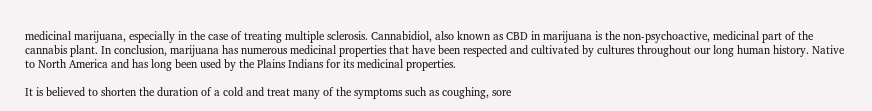medicinal marijuana, especially in the case of treating multiple sclerosis. Cannabidiol, also known as CBD in marijuana is the non-psychoactive, medicinal part of the cannabis plant. In conclusion, marijuana has numerous medicinal properties that have been respected and cultivated by cultures throughout our long human history. Native to North America and has long been used by the Plains Indians for its medicinal properties.

It is believed to shorten the duration of a cold and treat many of the symptoms such as coughing, sore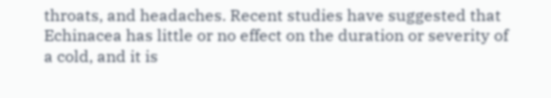throats, and headaches. Recent studies have suggested that Echinacea has little or no effect on the duration or severity of a cold, and it is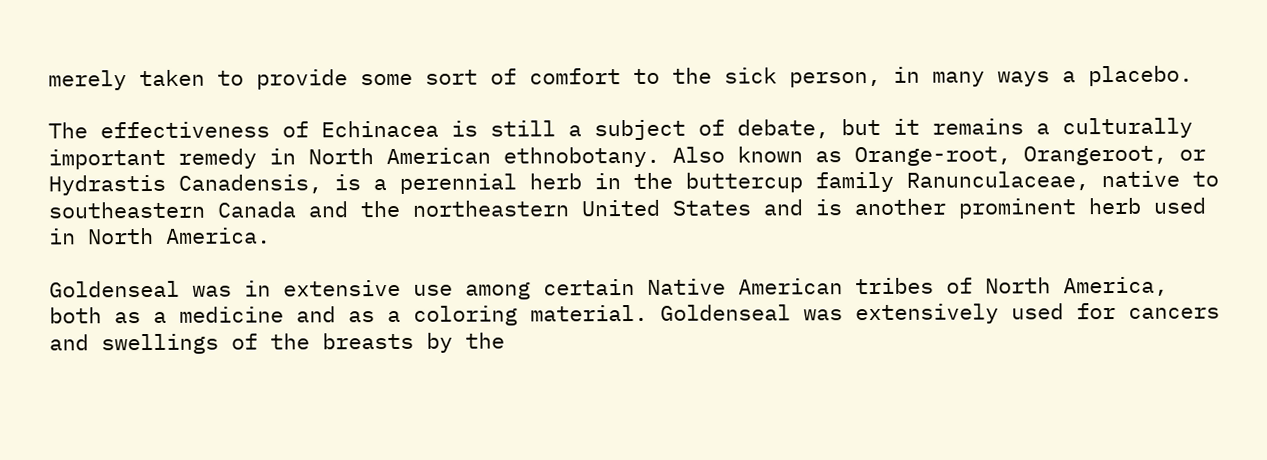merely taken to provide some sort of comfort to the sick person, in many ways a placebo.

The effectiveness of Echinacea is still a subject of debate, but it remains a culturally important remedy in North American ethnobotany. Also known as Orange-root, Orangeroot, or Hydrastis Canadensis, is a perennial herb in the buttercup family Ranunculaceae, native to southeastern Canada and the northeastern United States and is another prominent herb used in North America.

Goldenseal was in extensive use among certain Native American tribes of North America, both as a medicine and as a coloring material. Goldenseal was extensively used for cancers and swellings of the breasts by the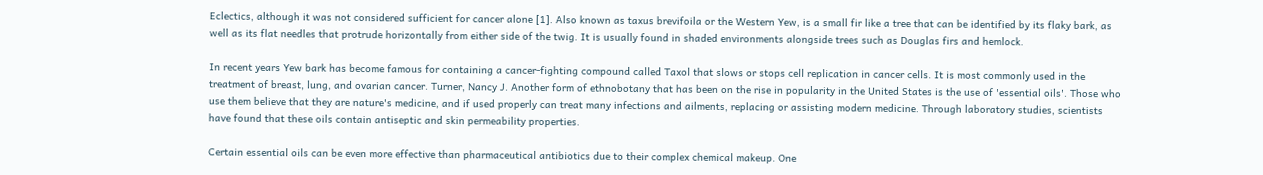Eclectics, although it was not considered sufficient for cancer alone [1]. Also known as taxus brevifoila or the Western Yew, is a small fir like a tree that can be identified by its flaky bark, as well as its flat needles that protrude horizontally from either side of the twig. It is usually found in shaded environments alongside trees such as Douglas firs and hemlock.

In recent years Yew bark has become famous for containing a cancer-fighting compound called Taxol that slows or stops cell replication in cancer cells. It is most commonly used in the treatment of breast, lung, and ovarian cancer. Turner, Nancy J. Another form of ethnobotany that has been on the rise in popularity in the United States is the use of 'essential oils'. Those who use them believe that they are nature's medicine, and if used properly can treat many infections and ailments, replacing or assisting modern medicine. Through laboratory studies, scientists have found that these oils contain antiseptic and skin permeability properties.

Certain essential oils can be even more effective than pharmaceutical antibiotics due to their complex chemical makeup. One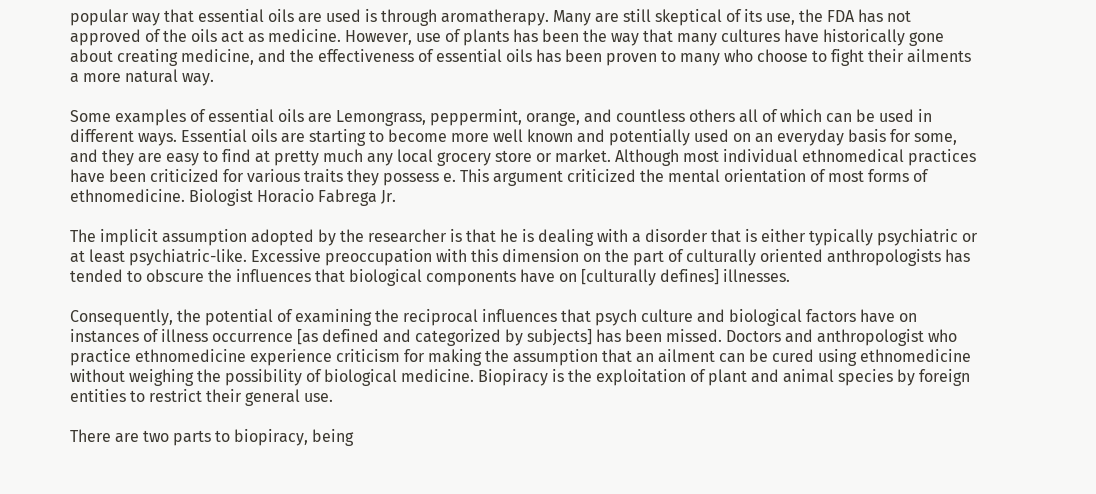popular way that essential oils are used is through aromatherapy. Many are still skeptical of its use, the FDA has not approved of the oils act as medicine. However, use of plants has been the way that many cultures have historically gone about creating medicine, and the effectiveness of essential oils has been proven to many who choose to fight their ailments a more natural way.

Some examples of essential oils are Lemongrass, peppermint, orange, and countless others all of which can be used in different ways. Essential oils are starting to become more well known and potentially used on an everyday basis for some, and they are easy to find at pretty much any local grocery store or market. Although most individual ethnomedical practices have been criticized for various traits they possess e. This argument criticized the mental orientation of most forms of ethnomedicine. Biologist Horacio Fabrega Jr.

The implicit assumption adopted by the researcher is that he is dealing with a disorder that is either typically psychiatric or at least psychiatric-like. Excessive preoccupation with this dimension on the part of culturally oriented anthropologists has tended to obscure the influences that biological components have on [culturally defines] illnesses.

Consequently, the potential of examining the reciprocal influences that psych culture and biological factors have on instances of illness occurrence [as defined and categorized by subjects] has been missed. Doctors and anthropologist who practice ethnomedicine experience criticism for making the assumption that an ailment can be cured using ethnomedicine without weighing the possibility of biological medicine. Biopiracy is the exploitation of plant and animal species by foreign entities to restrict their general use.

There are two parts to biopiracy, being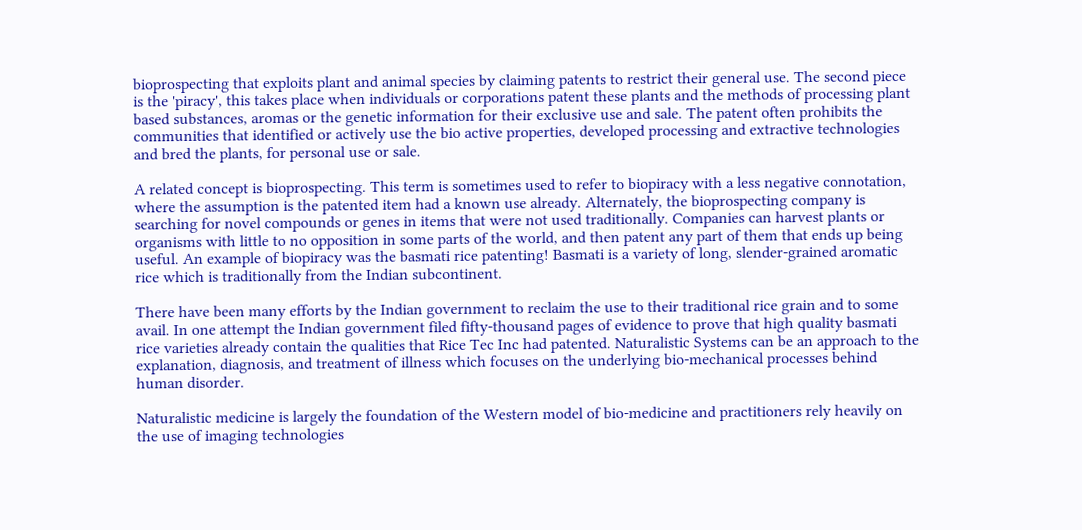bioprospecting that exploits plant and animal species by claiming patents to restrict their general use. The second piece is the 'piracy', this takes place when individuals or corporations patent these plants and the methods of processing plant based substances, aromas or the genetic information for their exclusive use and sale. The patent often prohibits the communities that identified or actively use the bio active properties, developed processing and extractive technologies and bred the plants, for personal use or sale.

A related concept is bioprospecting. This term is sometimes used to refer to biopiracy with a less negative connotation, where the assumption is the patented item had a known use already. Alternately, the bioprospecting company is searching for novel compounds or genes in items that were not used traditionally. Companies can harvest plants or organisms with little to no opposition in some parts of the world, and then patent any part of them that ends up being useful. An example of biopiracy was the basmati rice patenting! Basmati is a variety of long, slender-grained aromatic rice which is traditionally from the Indian subcontinent.

There have been many efforts by the Indian government to reclaim the use to their traditional rice grain and to some avail. In one attempt the Indian government filed fifty-thousand pages of evidence to prove that high quality basmati rice varieties already contain the qualities that Rice Tec Inc had patented. Naturalistic Systems can be an approach to the explanation, diagnosis, and treatment of illness which focuses on the underlying bio-mechanical processes behind human disorder.

Naturalistic medicine is largely the foundation of the Western model of bio-medicine and practitioners rely heavily on the use of imaging technologies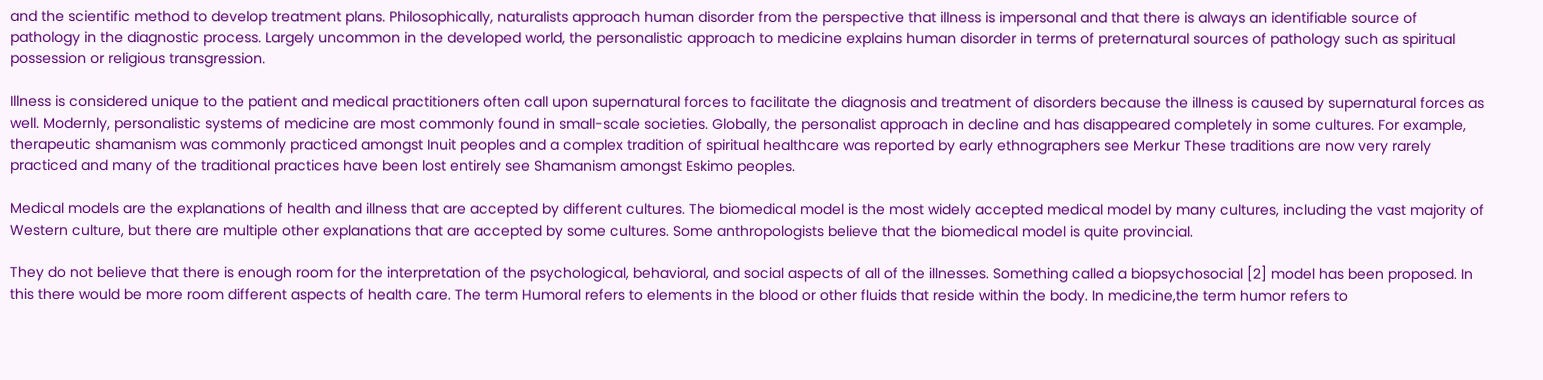and the scientific method to develop treatment plans. Philosophically, naturalists approach human disorder from the perspective that illness is impersonal and that there is always an identifiable source of pathology in the diagnostic process. Largely uncommon in the developed world, the personalistic approach to medicine explains human disorder in terms of preternatural sources of pathology such as spiritual possession or religious transgression.

Illness is considered unique to the patient and medical practitioners often call upon supernatural forces to facilitate the diagnosis and treatment of disorders because the illness is caused by supernatural forces as well. Modernly, personalistic systems of medicine are most commonly found in small-scale societies. Globally, the personalist approach in decline and has disappeared completely in some cultures. For example, therapeutic shamanism was commonly practiced amongst Inuit peoples and a complex tradition of spiritual healthcare was reported by early ethnographers see Merkur These traditions are now very rarely practiced and many of the traditional practices have been lost entirely see Shamanism amongst Eskimo peoples.

Medical models are the explanations of health and illness that are accepted by different cultures. The biomedical model is the most widely accepted medical model by many cultures, including the vast majority of Western culture, but there are multiple other explanations that are accepted by some cultures. Some anthropologists believe that the biomedical model is quite provincial.

They do not believe that there is enough room for the interpretation of the psychological, behavioral, and social aspects of all of the illnesses. Something called a biopsychosocial [2] model has been proposed. In this there would be more room different aspects of health care. The term Humoral refers to elements in the blood or other fluids that reside within the body. In medicine,the term humor refers to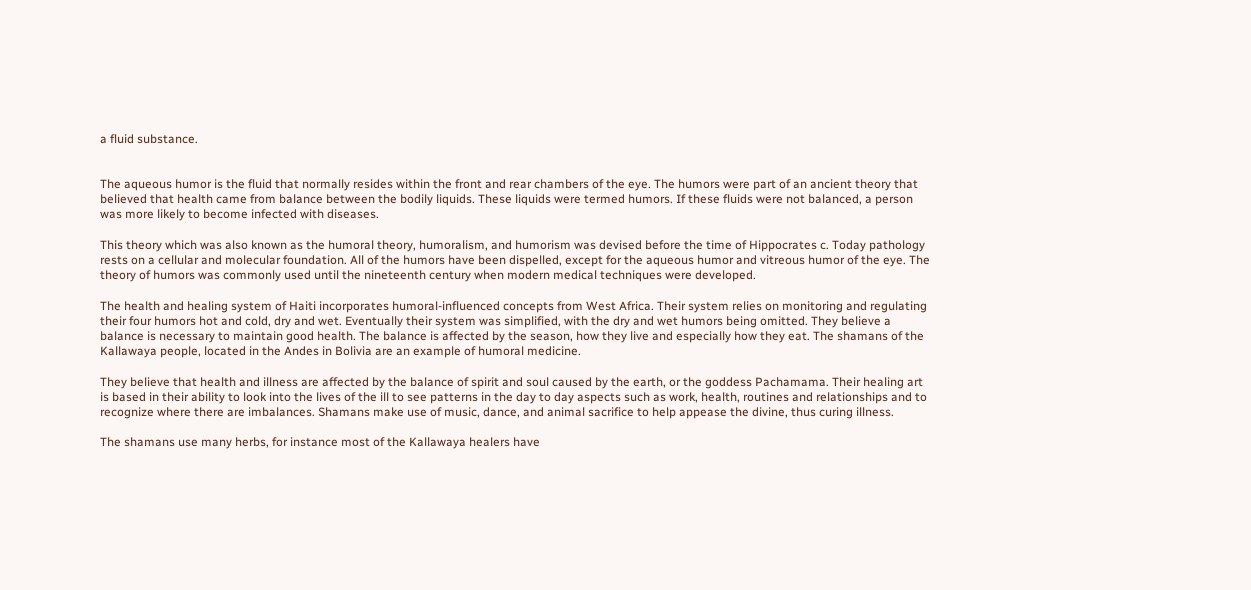a fluid substance.


The aqueous humor is the fluid that normally resides within the front and rear chambers of the eye. The humors were part of an ancient theory that believed that health came from balance between the bodily liquids. These liquids were termed humors. If these fluids were not balanced, a person was more likely to become infected with diseases.

This theory which was also known as the humoral theory, humoralism, and humorism was devised before the time of Hippocrates c. Today pathology rests on a cellular and molecular foundation. All of the humors have been dispelled, except for the aqueous humor and vitreous humor of the eye. The theory of humors was commonly used until the nineteenth century when modern medical techniques were developed.

The health and healing system of Haiti incorporates humoral-influenced concepts from West Africa. Their system relies on monitoring and regulating their four humors hot and cold, dry and wet. Eventually their system was simplified, with the dry and wet humors being omitted. They believe a balance is necessary to maintain good health. The balance is affected by the season, how they live and especially how they eat. The shamans of the Kallawaya people, located in the Andes in Bolivia are an example of humoral medicine.

They believe that health and illness are affected by the balance of spirit and soul caused by the earth, or the goddess Pachamama. Their healing art is based in their ability to look into the lives of the ill to see patterns in the day to day aspects such as work, health, routines and relationships and to recognize where there are imbalances. Shamans make use of music, dance, and animal sacrifice to help appease the divine, thus curing illness.

The shamans use many herbs, for instance most of the Kallawaya healers have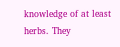knowledge of at least herbs. They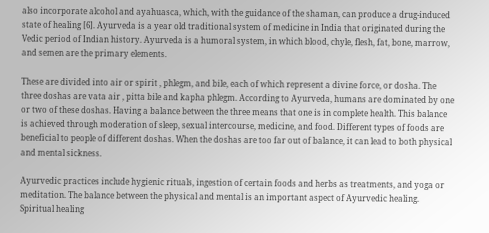also incorporate alcohol and ayahuasca, which, with the guidance of the shaman, can produce a drug-induced state of healing [6]. Ayurveda is a year old traditional system of medicine in India that originated during the Vedic period of Indian history. Ayurveda is a humoral system, in which blood, chyle, flesh, fat, bone, marrow, and semen are the primary elements.

These are divided into air or spirit , phlegm, and bile, each of which represent a divine force, or dosha. The three doshas are vata air , pitta bile and kapha phlegm. According to Ayurveda, humans are dominated by one or two of these doshas. Having a balance between the three means that one is in complete health. This balance is achieved through moderation of sleep, sexual intercourse, medicine, and food. Different types of foods are beneficial to people of different doshas. When the doshas are too far out of balance, it can lead to both physical and mental sickness.

Ayurvedic practices include hygienic rituals, ingestion of certain foods and herbs as treatments, and yoga or meditation. The balance between the physical and mental is an important aspect of Ayurvedic healing. Spiritual healing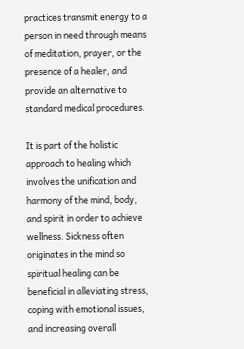practices transmit energy to a person in need through means of meditation, prayer, or the presence of a healer, and provide an alternative to standard medical procedures.

It is part of the holistic approach to healing which involves the unification and harmony of the mind, body, and spirit in order to achieve wellness. Sickness often originates in the mind so spiritual healing can be beneficial in alleviating stress, coping with emotional issues, and increasing overall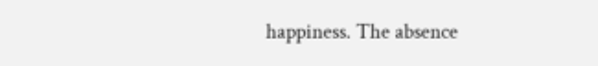happiness. The absence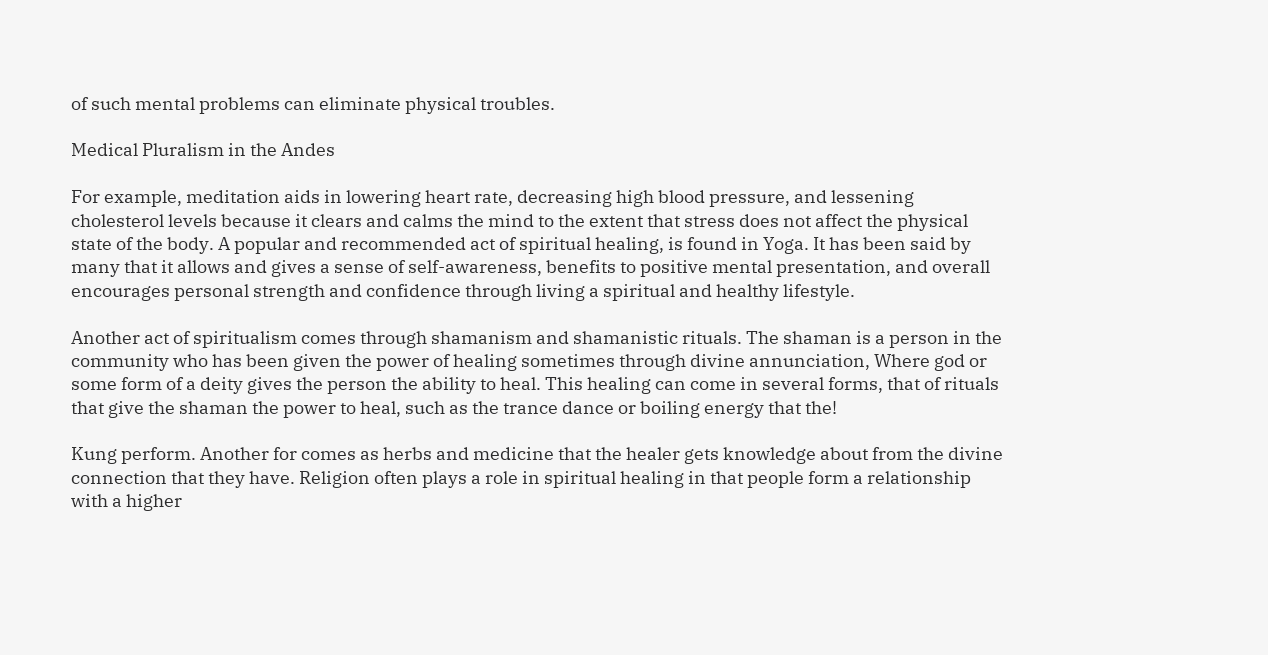of such mental problems can eliminate physical troubles.

Medical Pluralism in the Andes

For example, meditation aids in lowering heart rate, decreasing high blood pressure, and lessening cholesterol levels because it clears and calms the mind to the extent that stress does not affect the physical state of the body. A popular and recommended act of spiritual healing, is found in Yoga. It has been said by many that it allows and gives a sense of self-awareness, benefits to positive mental presentation, and overall encourages personal strength and confidence through living a spiritual and healthy lifestyle.

Another act of spiritualism comes through shamanism and shamanistic rituals. The shaman is a person in the community who has been given the power of healing sometimes through divine annunciation, Where god or some form of a deity gives the person the ability to heal. This healing can come in several forms, that of rituals that give the shaman the power to heal, such as the trance dance or boiling energy that the!

Kung perform. Another for comes as herbs and medicine that the healer gets knowledge about from the divine connection that they have. Religion often plays a role in spiritual healing in that people form a relationship with a higher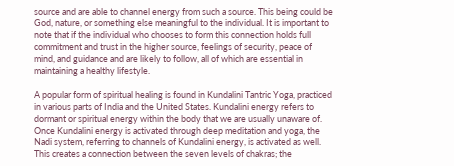source and are able to channel energy from such a source. This being could be God, nature, or something else meaningful to the individual. It is important to note that if the individual who chooses to form this connection holds full commitment and trust in the higher source, feelings of security, peace of mind, and guidance and are likely to follow, all of which are essential in maintaining a healthy lifestyle.

A popular form of spiritual healing is found in Kundalini Tantric Yoga, practiced in various parts of India and the United States. Kundalini energy refers to dormant or spiritual energy within the body that we are usually unaware of. Once Kundalini energy is activated through deep meditation and yoga, the Nadi system, referring to channels of Kundalini energy, is activated as well. This creates a connection between the seven levels of chakras; the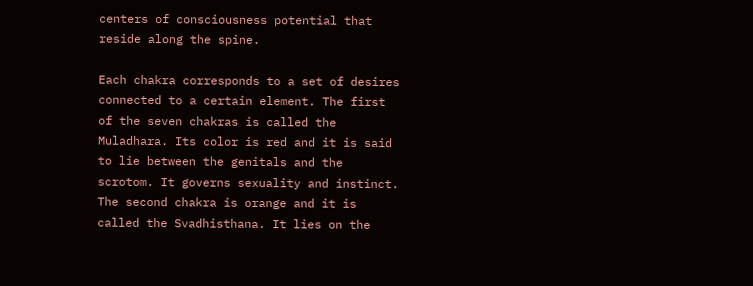centers of consciousness potential that reside along the spine.

Each chakra corresponds to a set of desires connected to a certain element. The first of the seven chakras is called the Muladhara. Its color is red and it is said to lie between the genitals and the scrotom. It governs sexuality and instinct. The second chakra is orange and it is called the Svadhisthana. It lies on the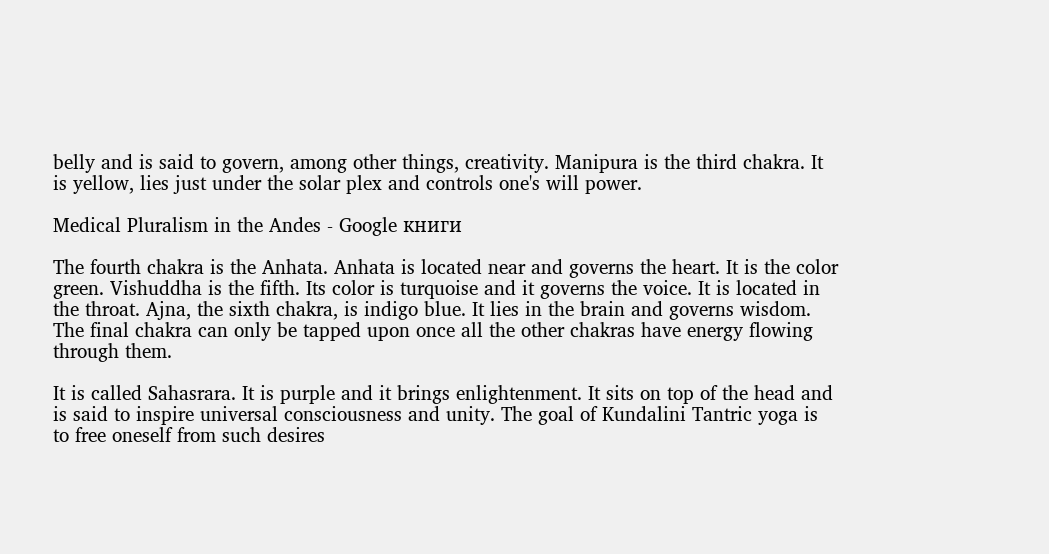belly and is said to govern, among other things, creativity. Manipura is the third chakra. It is yellow, lies just under the solar plex and controls one's will power.

Medical Pluralism in the Andes - Google книги

The fourth chakra is the Anhata. Anhata is located near and governs the heart. It is the color green. Vishuddha is the fifth. Its color is turquoise and it governs the voice. It is located in the throat. Ajna, the sixth chakra, is indigo blue. It lies in the brain and governs wisdom. The final chakra can only be tapped upon once all the other chakras have energy flowing through them.

It is called Sahasrara. It is purple and it brings enlightenment. It sits on top of the head and is said to inspire universal consciousness and unity. The goal of Kundalini Tantric yoga is to free oneself from such desires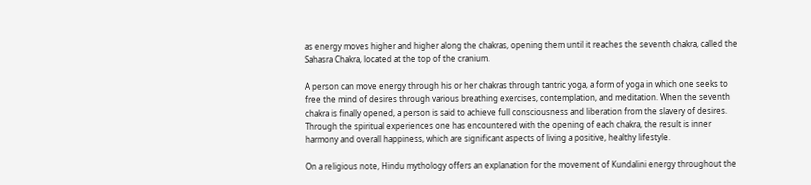as energy moves higher and higher along the chakras, opening them until it reaches the seventh chakra, called the Sahasra Chakra, located at the top of the cranium.

A person can move energy through his or her chakras through tantric yoga, a form of yoga in which one seeks to free the mind of desires through various breathing exercises, contemplation, and meditation. When the seventh chakra is finally opened, a person is said to achieve full consciousness and liberation from the slavery of desires. Through the spiritual experiences one has encountered with the opening of each chakra, the result is inner harmony and overall happiness, which are significant aspects of living a positive, healthy lifestyle.

On a religious note, Hindu mythology offers an explanation for the movement of Kundalini energy throughout the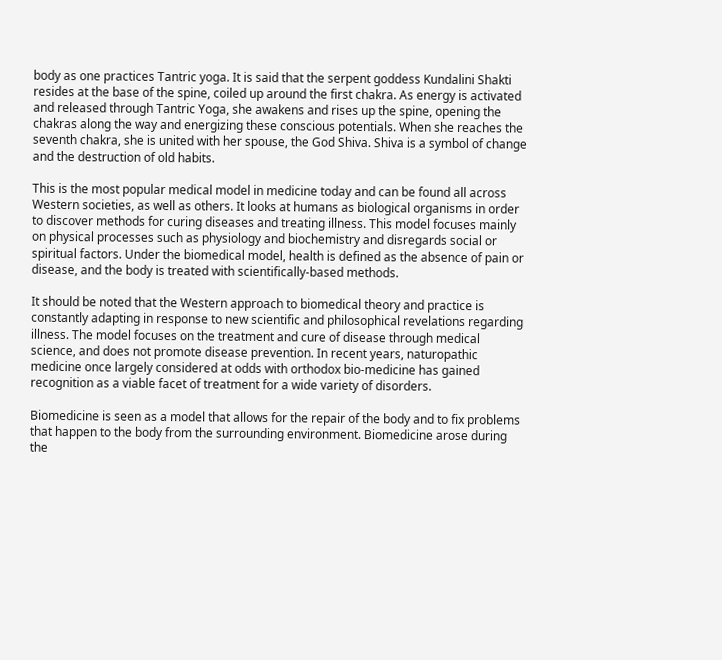body as one practices Tantric yoga. It is said that the serpent goddess Kundalini Shakti resides at the base of the spine, coiled up around the first chakra. As energy is activated and released through Tantric Yoga, she awakens and rises up the spine, opening the chakras along the way and energizing these conscious potentials. When she reaches the seventh chakra, she is united with her spouse, the God Shiva. Shiva is a symbol of change and the destruction of old habits.

This is the most popular medical model in medicine today and can be found all across Western societies, as well as others. It looks at humans as biological organisms in order to discover methods for curing diseases and treating illness. This model focuses mainly on physical processes such as physiology and biochemistry and disregards social or spiritual factors. Under the biomedical model, health is defined as the absence of pain or disease, and the body is treated with scientifically-based methods.

It should be noted that the Western approach to biomedical theory and practice is constantly adapting in response to new scientific and philosophical revelations regarding illness. The model focuses on the treatment and cure of disease through medical science, and does not promote disease prevention. In recent years, naturopathic medicine once largely considered at odds with orthodox bio-medicine has gained recognition as a viable facet of treatment for a wide variety of disorders.

Biomedicine is seen as a model that allows for the repair of the body and to fix problems that happen to the body from the surrounding environment. Biomedicine arose during the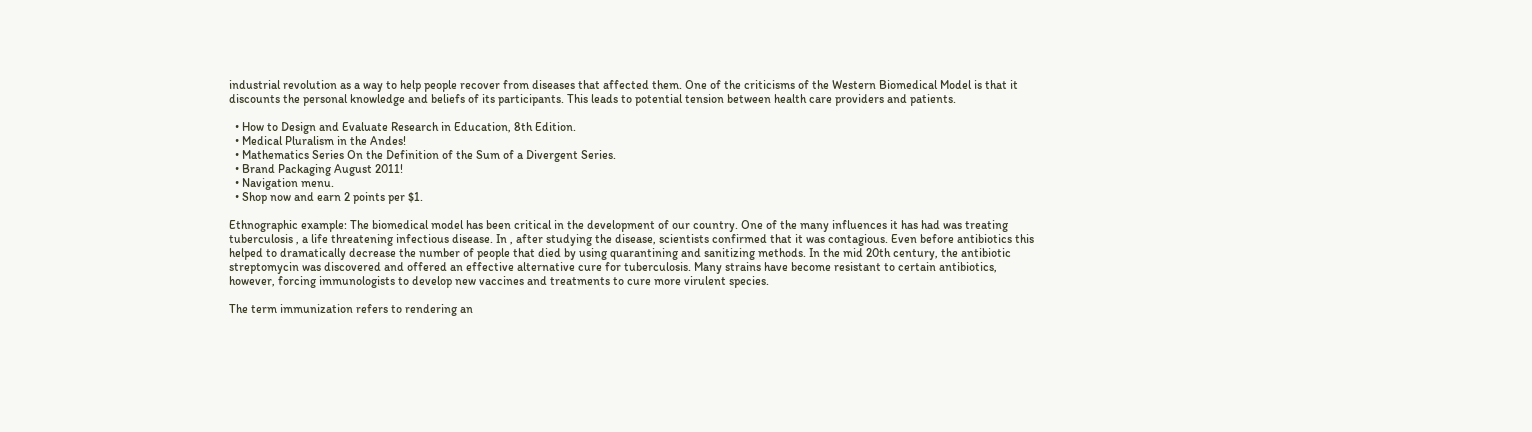industrial revolution as a way to help people recover from diseases that affected them. One of the criticisms of the Western Biomedical Model is that it discounts the personal knowledge and beliefs of its participants. This leads to potential tension between health care providers and patients.

  • How to Design and Evaluate Research in Education, 8th Edition.
  • Medical Pluralism in the Andes!
  • Mathematics Series On the Definition of the Sum of a Divergent Series.
  • Brand Packaging August 2011!
  • Navigation menu.
  • Shop now and earn 2 points per $1.

Ethnographic example: The biomedical model has been critical in the development of our country. One of the many influences it has had was treating tuberculosis , a life threatening infectious disease. In , after studying the disease, scientists confirmed that it was contagious. Even before antibiotics this helped to dramatically decrease the number of people that died by using quarantining and sanitizing methods. In the mid 20th century, the antibiotic streptomycin was discovered and offered an effective alternative cure for tuberculosis. Many strains have become resistant to certain antibiotics, however, forcing immunologists to develop new vaccines and treatments to cure more virulent species.

The term immunization refers to rendering an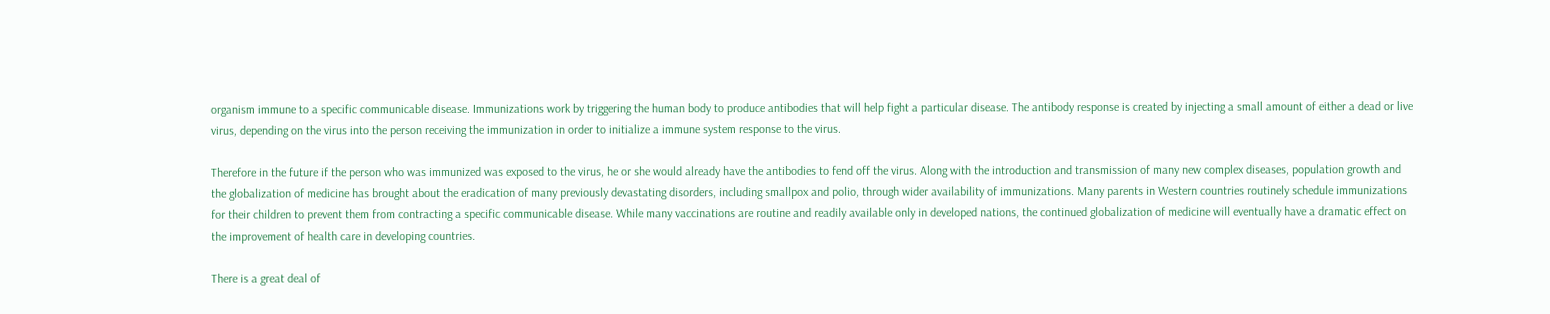organism immune to a specific communicable disease. Immunizations work by triggering the human body to produce antibodies that will help fight a particular disease. The antibody response is created by injecting a small amount of either a dead or live virus, depending on the virus into the person receiving the immunization in order to initialize a immune system response to the virus.

Therefore in the future if the person who was immunized was exposed to the virus, he or she would already have the antibodies to fend off the virus. Along with the introduction and transmission of many new complex diseases, population growth and the globalization of medicine has brought about the eradication of many previously devastating disorders, including smallpox and polio, through wider availability of immunizations. Many parents in Western countries routinely schedule immunizations for their children to prevent them from contracting a specific communicable disease. While many vaccinations are routine and readily available only in developed nations, the continued globalization of medicine will eventually have a dramatic effect on the improvement of health care in developing countries.

There is a great deal of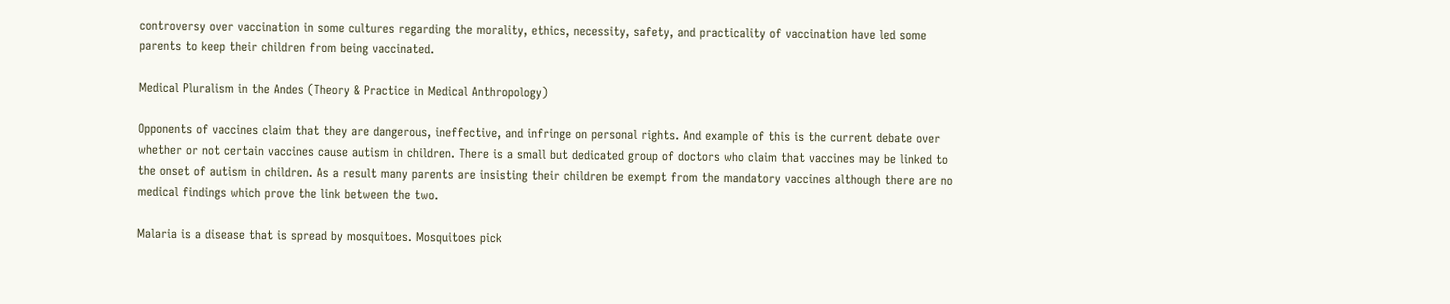controversy over vaccination in some cultures regarding the morality, ethics, necessity, safety, and practicality of vaccination have led some parents to keep their children from being vaccinated.

Medical Pluralism in the Andes (Theory & Practice in Medical Anthropology)

Opponents of vaccines claim that they are dangerous, ineffective, and infringe on personal rights. And example of this is the current debate over whether or not certain vaccines cause autism in children. There is a small but dedicated group of doctors who claim that vaccines may be linked to the onset of autism in children. As a result many parents are insisting their children be exempt from the mandatory vaccines although there are no medical findings which prove the link between the two.

Malaria is a disease that is spread by mosquitoes. Mosquitoes pick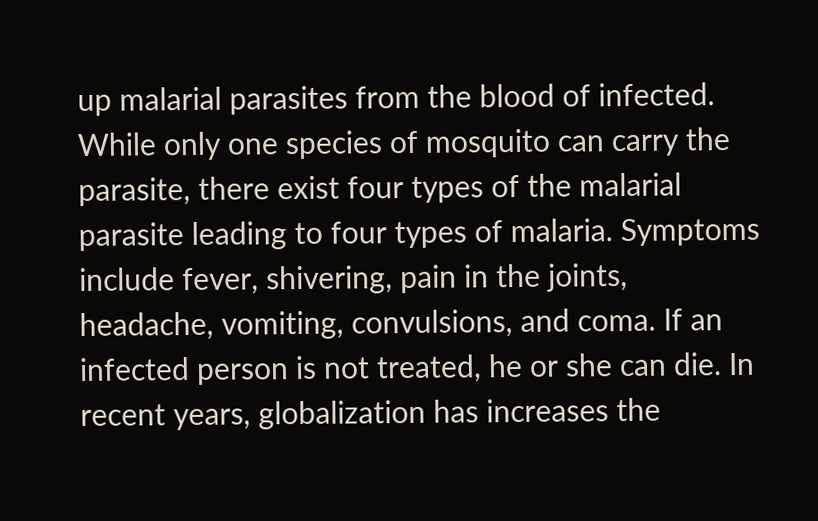up malarial parasites from the blood of infected. While only one species of mosquito can carry the parasite, there exist four types of the malarial parasite leading to four types of malaria. Symptoms include fever, shivering, pain in the joints, headache, vomiting, convulsions, and coma. If an infected person is not treated, he or she can die. In recent years, globalization has increases the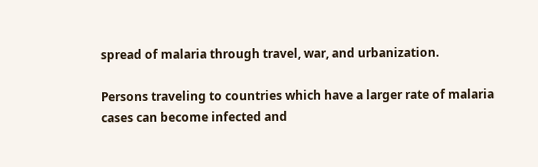spread of malaria through travel, war, and urbanization.

Persons traveling to countries which have a larger rate of malaria cases can become infected and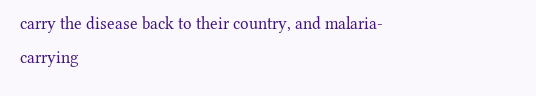carry the disease back to their country, and malaria-carrying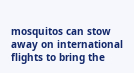mosquitos can stow away on international flights to bring the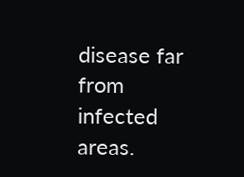disease far from infected areas.